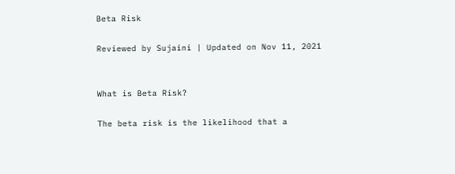Beta Risk

Reviewed by Sujaini | Updated on Nov 11, 2021


What is Beta Risk?

The beta risk is the likelihood that a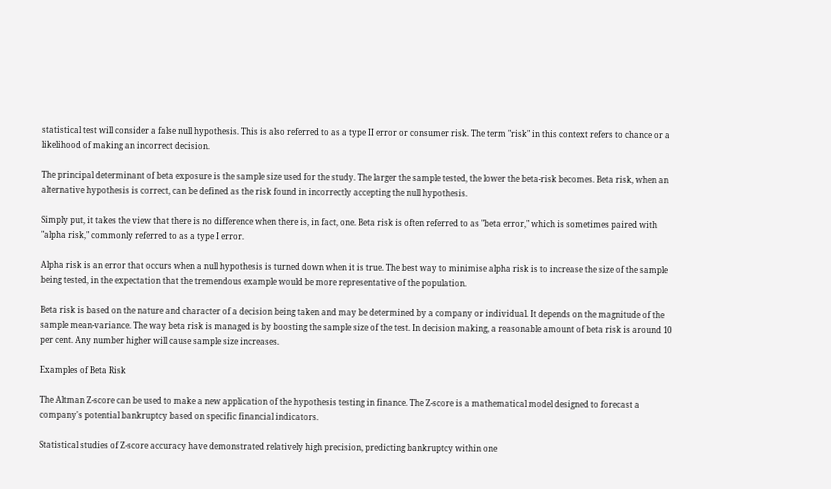statistical test will consider a false null hypothesis. This is also referred to as a type II error or consumer risk. The term "risk" in this context refers to chance or a likelihood of making an incorrect decision.

The principal determinant of beta exposure is the sample size used for the study. The larger the sample tested, the lower the beta-risk becomes. Beta risk, when an alternative hypothesis is correct, can be defined as the risk found in incorrectly accepting the null hypothesis.

Simply put, it takes the view that there is no difference when there is, in fact, one. Beta risk is often referred to as "beta error," which is sometimes paired with "alpha risk," commonly referred to as a type I error.

Alpha risk is an error that occurs when a null hypothesis is turned down when it is true. The best way to minimise alpha risk is to increase the size of the sample being tested, in the expectation that the tremendous example would be more representative of the population.

Beta risk is based on the nature and character of a decision being taken and may be determined by a company or individual. It depends on the magnitude of the sample mean-variance. The way beta risk is managed is by boosting the sample size of the test. In decision making, a reasonable amount of beta risk is around 10 per cent. Any number higher will cause sample size increases.

Examples of Beta Risk

The Altman Z-score can be used to make a new application of the hypothesis testing in finance. The Z-score is a mathematical model designed to forecast a company's potential bankruptcy based on specific financial indicators.

Statistical studies of Z-score accuracy have demonstrated relatively high precision, predicting bankruptcy within one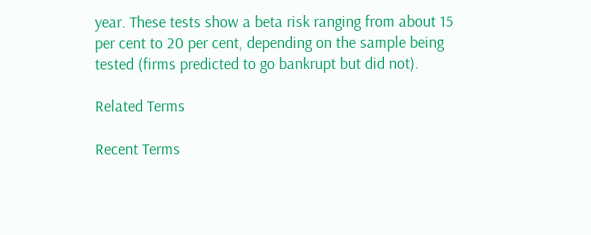year. These tests show a beta risk ranging from about 15 per cent to 20 per cent, depending on the sample being tested (firms predicted to go bankrupt but did not).

Related Terms

Recent Terms